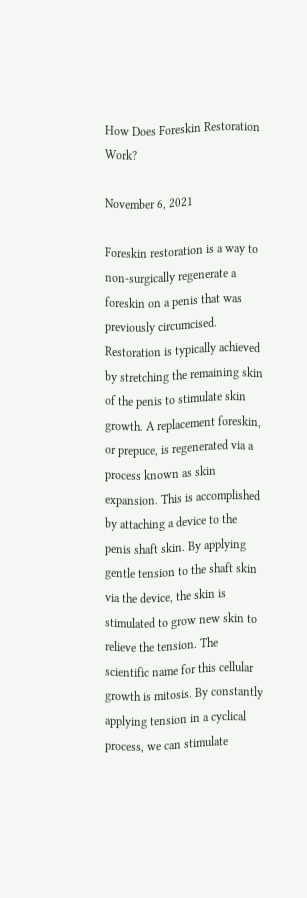How Does Foreskin Restoration Work?

November 6, 2021

Foreskin restoration is a way to non-surgically regenerate a foreskin on a penis that was previously circumcised.  Restoration is typically achieved by stretching the remaining skin of the penis to stimulate skin growth. A replacement foreskin, or prepuce, is regenerated via a process known as skin expansion. This is accomplished by attaching a device to the penis shaft skin. By applying gentle tension to the shaft skin via the device, the skin is stimulated to grow new skin to relieve the tension. The scientific name for this cellular growth is mitosis. By constantly applying tension in a cyclical process, we can stimulate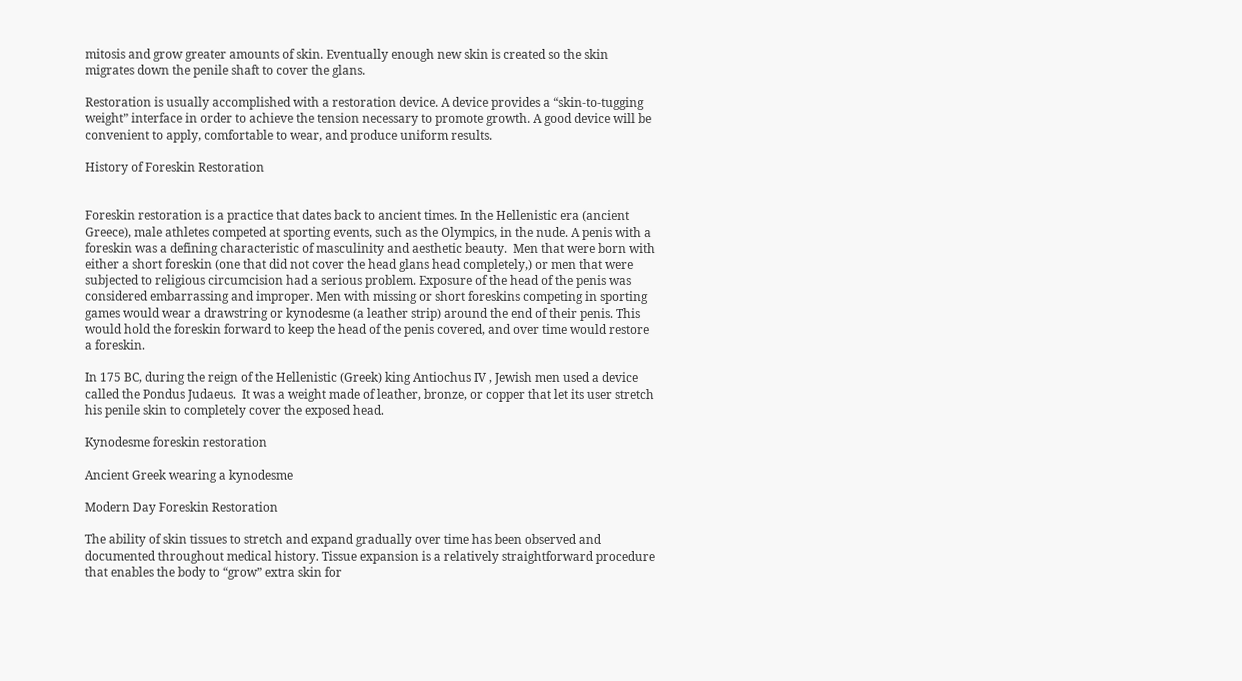mitosis and grow greater amounts of skin. Eventually enough new skin is created so the skin migrates down the penile shaft to cover the glans.

Restoration is usually accomplished with a restoration device. A device provides a “skin-to-tugging weight” interface in order to achieve the tension necessary to promote growth. A good device will be convenient to apply, comfortable to wear, and produce uniform results.

History of Foreskin Restoration


Foreskin restoration is a practice that dates back to ancient times. In the Hellenistic era (ancient Greece), male athletes competed at sporting events, such as the Olympics, in the nude. A penis with a foreskin was a defining characteristic of masculinity and aesthetic beauty.  Men that were born with either a short foreskin (one that did not cover the head glans head completely,) or men that were subjected to religious circumcision had a serious problem. Exposure of the head of the penis was considered embarrassing and improper. Men with missing or short foreskins competing in sporting games would wear a drawstring or kynodesme (a leather strip) around the end of their penis. This would hold the foreskin forward to keep the head of the penis covered, and over time would restore a foreskin.

In 175 BC, during the reign of the Hellenistic (Greek) king Antiochus IV , Jewish men used a device called the Pondus Judaeus.  It was a weight made of leather, bronze, or copper that let its user stretch his penile skin to completely cover the exposed head.

Kynodesme foreskin restoration

Ancient Greek wearing a kynodesme

Modern Day Foreskin Restoration

The ability of skin tissues to stretch and expand gradually over time has been observed and documented throughout medical history. Tissue expansion is a relatively straightforward procedure that enables the body to “grow” extra skin for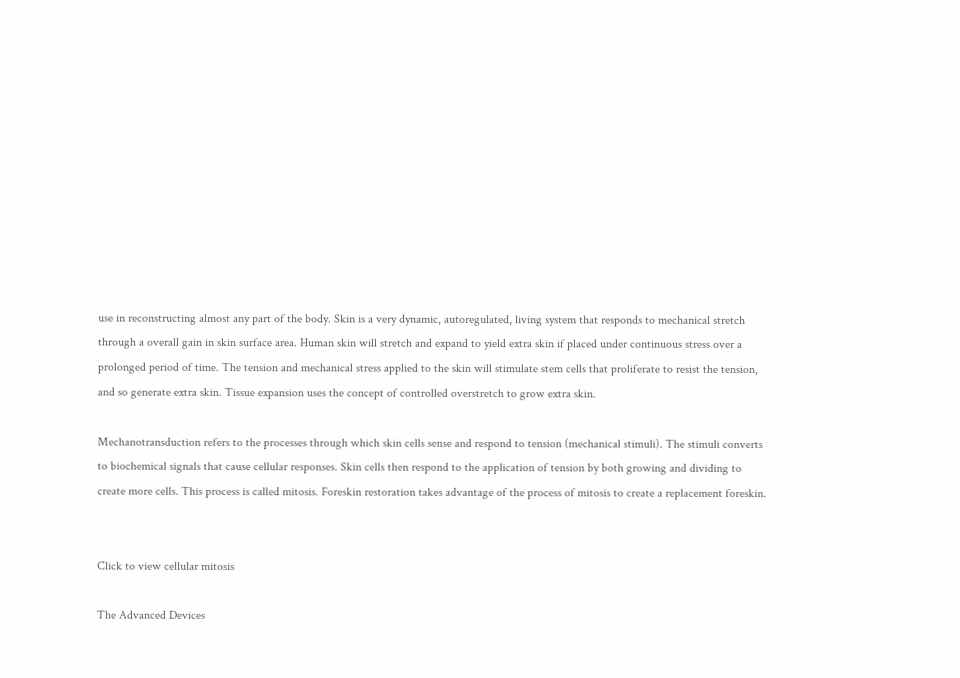use in reconstructing almost any part of the body. Skin is a very dynamic, autoregulated, living system that responds to mechanical stretch through a overall gain in skin surface area. Human skin will stretch and expand to yield extra skin if placed under continuous stress over a prolonged period of time. The tension and mechanical stress applied to the skin will stimulate stem cells that proliferate to resist the tension, and so generate extra skin. Tissue expansion uses the concept of controlled overstretch to grow extra skin.

Mechanotransduction refers to the processes through which skin cells sense and respond to tension (mechanical stimuli). The stimuli converts to biochemical signals that cause cellular responses. Skin cells then respond to the application of tension by both growing and dividing to create more cells. This process is called mitosis. Foreskin restoration takes advantage of the process of mitosis to create a replacement foreskin.


Click to view cellular mitosis

The Advanced Devices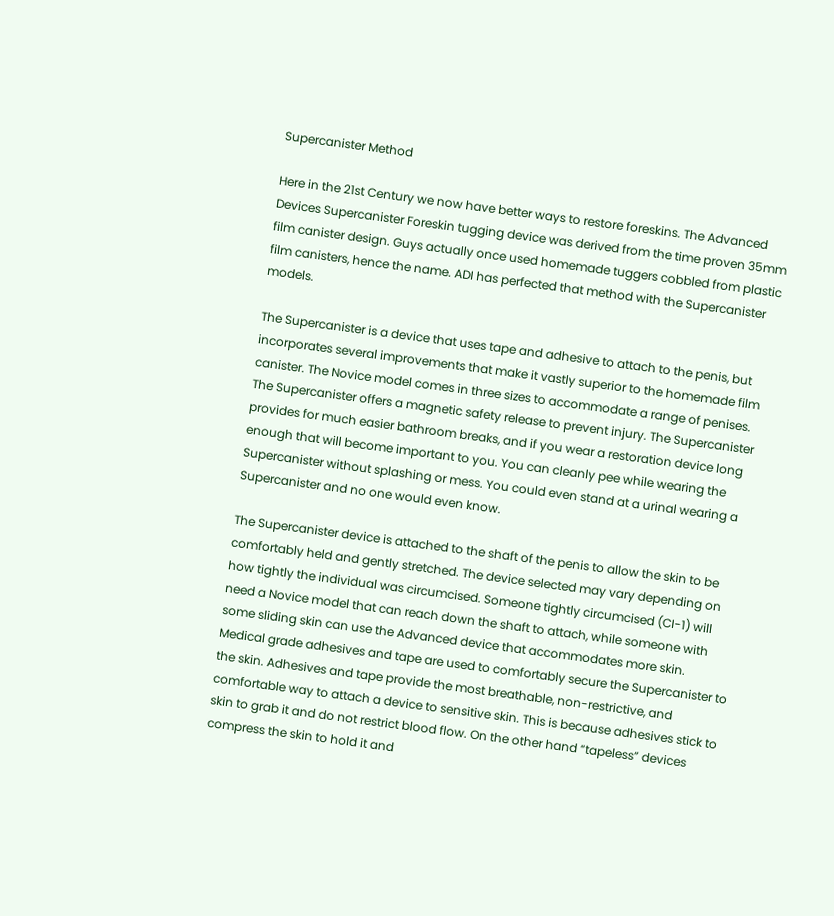Supercanister Method

Here in the 21st Century we now have better ways to restore foreskins. The Advanced Devices Supercanister Foreskin tugging device was derived from the time proven 35mm film canister design. Guys actually once used homemade tuggers cobbled from plastic film canisters, hence the name. ADI has perfected that method with the Supercanister models.

The Supercanister is a device that uses tape and adhesive to attach to the penis, but incorporates several improvements that make it vastly superior to the homemade film canister. The Novice model comes in three sizes to accommodate a range of penises.  The Supercanister offers a magnetic safety release to prevent injury. The Supercanister provides for much easier bathroom breaks, and if you wear a restoration device long enough that will become important to you. You can cleanly pee while wearing the Supercanister without splashing or mess. You could even stand at a urinal wearing a Supercanister and no one would even know.

The Supercanister device is attached to the shaft of the penis to allow the skin to be comfortably held and gently stretched. The device selected may vary depending on how tightly the individual was circumcised. Someone tightly circumcised (CI-1) will need a Novice model that can reach down the shaft to attach, while someone with some sliding skin can use the Advanced device that accommodates more skin. Medical grade adhesives and tape are used to comfortably secure the Supercanister to the skin. Adhesives and tape provide the most breathable, non-restrictive, and comfortable way to attach a device to sensitive skin. This is because adhesives stick to skin to grab it and do not restrict blood flow. On the other hand “tapeless” devices compress the skin to hold it and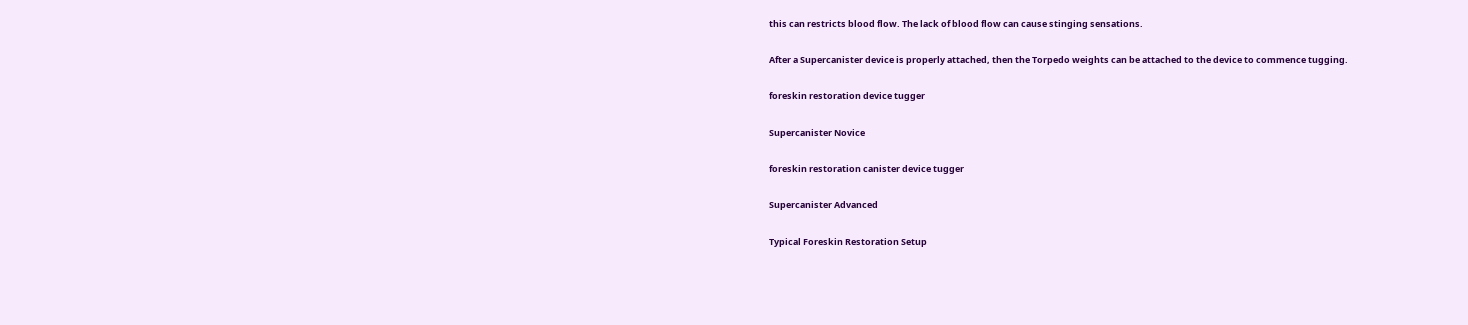this can restricts blood flow. The lack of blood flow can cause stinging sensations.

After a Supercanister device is properly attached, then the Torpedo weights can be attached to the device to commence tugging.

foreskin restoration device tugger

Supercanister Novice

foreskin restoration canister device tugger

Supercanister Advanced

Typical Foreskin Restoration Setup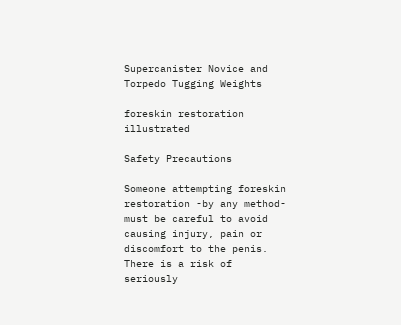Supercanister Novice and Torpedo Tugging Weights

foreskin restoration illustrated

Safety Precautions

Someone attempting foreskin restoration -by any method- must be careful to avoid causing injury, pain or discomfort to the penis. There is a risk of seriously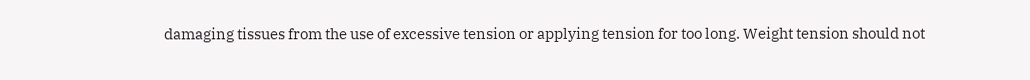damaging tissues from the use of excessive tension or applying tension for too long. Weight tension should not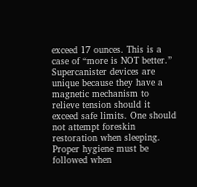exceed 17 ounces. This is a case of “more is NOT better.” Supercanister devices are unique because they have a magnetic mechanism to relieve tension should it exceed safe limits. One should not attempt foreskin restoration when sleeping. Proper hygiene must be followed when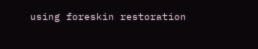using foreskin restoration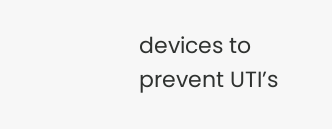devices to prevent UTI’s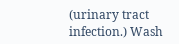(urinary tract infection.) Wash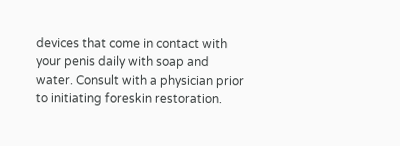devices that come in contact with your penis daily with soap and water. Consult with a physician prior to initiating foreskin restoration.